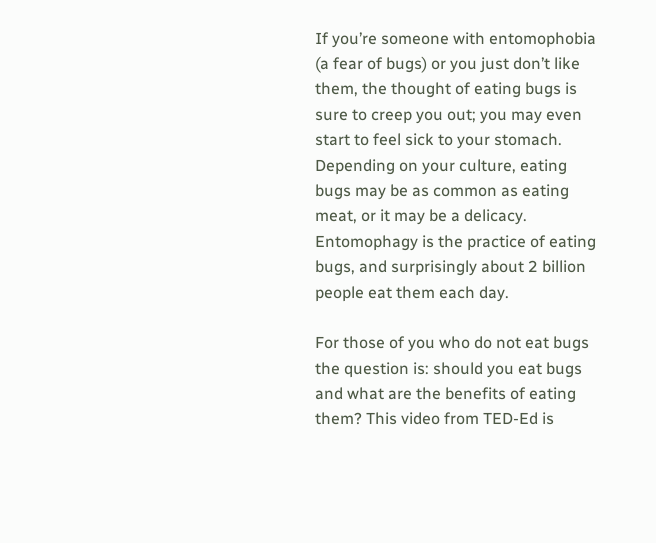If you’re someone with entomophobia (a fear of bugs) or you just don’t like them, the thought of eating bugs is sure to creep you out; you may even start to feel sick to your stomach. Depending on your culture, eating bugs may be as common as eating meat, or it may be a delicacy. Entomophagy is the practice of eating bugs, and surprisingly about 2 billion people eat them each day.

For those of you who do not eat bugs the question is: should you eat bugs and what are the benefits of eating them? This video from TED-Ed is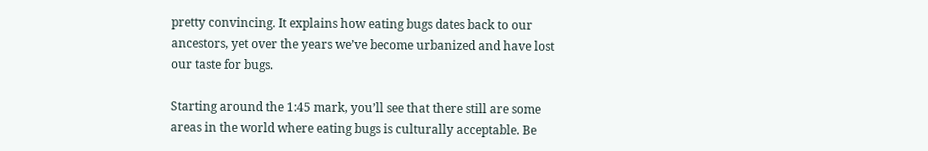pretty convincing. It explains how eating bugs dates back to our ancestors, yet over the years we’ve become urbanized and have lost our taste for bugs.

Starting around the 1:45 mark, you’ll see that there still are some areas in the world where eating bugs is culturally acceptable. Be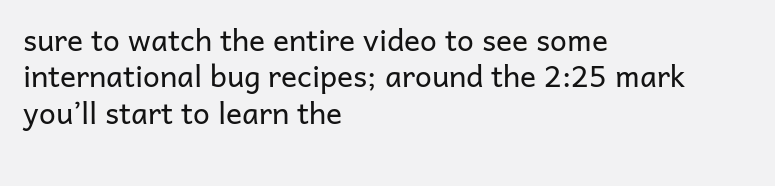sure to watch the entire video to see some international bug recipes; around the 2:25 mark you’ll start to learn the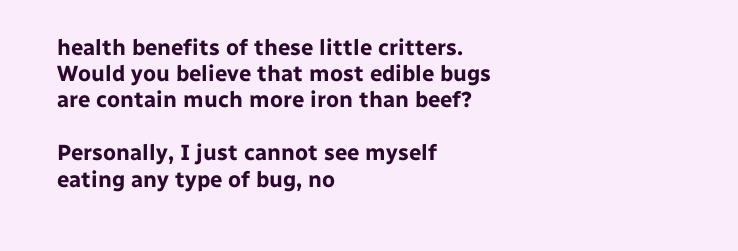health benefits of these little critters. Would you believe that most edible bugs are contain much more iron than beef?

Personally, I just cannot see myself eating any type of bug, no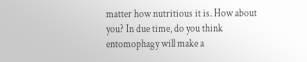matter how nutritious it is. How about you? In due time, do you think entomophagy will make a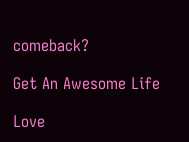comeback?

Get An Awesome Life

Love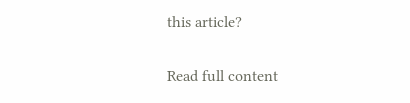this article?

Read full content